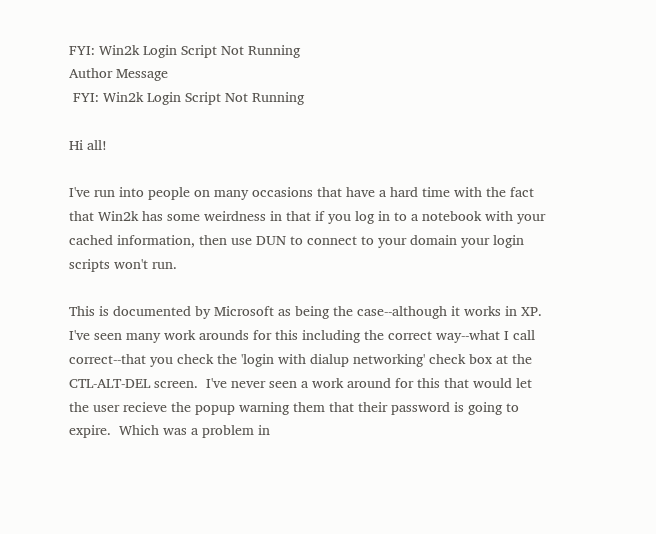FYI: Win2k Login Script Not Running
Author Message
 FYI: Win2k Login Script Not Running

Hi all!

I've run into people on many occasions that have a hard time with the fact
that Win2k has some weirdness in that if you log in to a notebook with your
cached information, then use DUN to connect to your domain your login
scripts won't run.

This is documented by Microsoft as being the case--although it works in XP.
I've seen many work arounds for this including the correct way--what I call
correct--that you check the 'login with dialup networking' check box at the
CTL-ALT-DEL screen.  I've never seen a work around for this that would let
the user recieve the popup warning them that their password is going to
expire.  Which was a problem in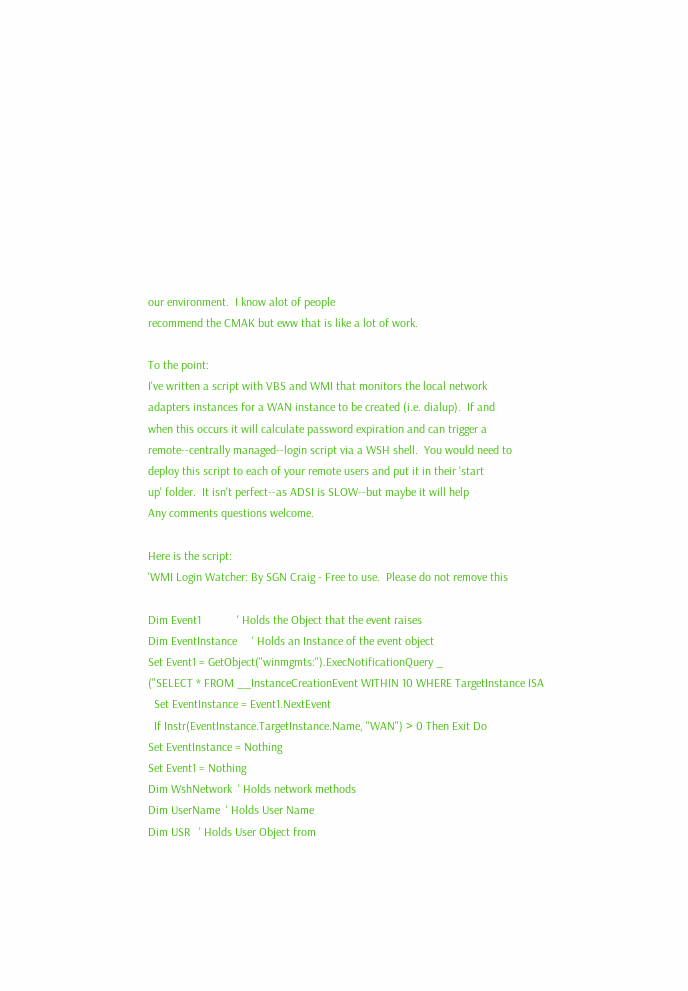our environment.  I know alot of people
recommend the CMAK but eww that is like a lot of work.

To the point:
I've written a script with VBS and WMI that monitors the local network
adapters instances for a WAN instance to be created (i.e. dialup).  If and
when this occurs it will calculate password expiration and can trigger a
remote--centrally managed--login script via a WSH shell.  You would need to
deploy this script to each of your remote users and put it in their 'start
up' folder.  It isn't perfect--as ADSI is SLOW--but maybe it will help
Any comments questions welcome.

Here is the script:
'WMI Login Watcher: By SGN Craig - Free to use.  Please do not remove this

Dim Event1            ' Holds the Object that the event raises
Dim EventInstance     ' Holds an Instance of the event object
Set Event1 = GetObject("winmgmts:").ExecNotificationQuery _
("SELECT * FROM __InstanceCreationEvent WITHIN 10 WHERE TargetInstance ISA
  Set EventInstance = Event1.NextEvent
  If Instr(EventInstance.TargetInstance.Name, "WAN") > 0 Then Exit Do
Set EventInstance = Nothing
Set Event1 = Nothing
Dim WshNetwork  ' Holds network methods
Dim UserName  ' Holds User Name
Dim USR   ' Holds User Object from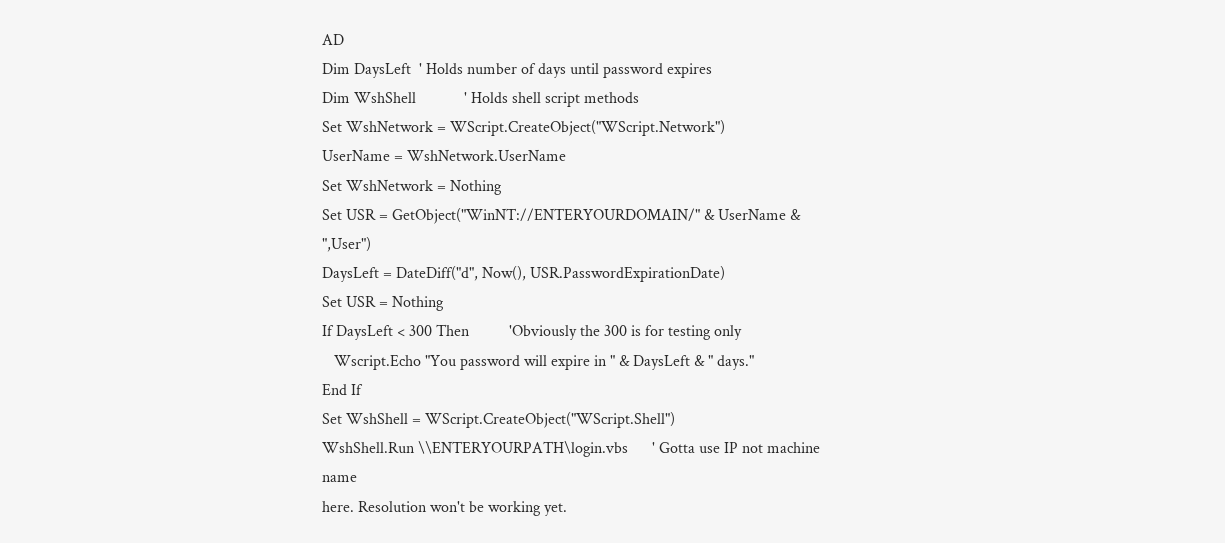AD
Dim DaysLeft  ' Holds number of days until password expires
Dim WshShell            ' Holds shell script methods
Set WshNetwork = WScript.CreateObject("WScript.Network")
UserName = WshNetwork.UserName
Set WshNetwork = Nothing
Set USR = GetObject("WinNT://ENTERYOURDOMAIN/" & UserName & ",User")
DaysLeft = DateDiff("d", Now(), USR.PasswordExpirationDate)
Set USR = Nothing
If DaysLeft < 300 Then          'Obviously the 300 is for testing only
   Wscript.Echo "You password will expire in " & DaysLeft & " days."
End If
Set WshShell = WScript.CreateObject("WScript.Shell")
WshShell.Run \\ENTERYOURPATH\login.vbs      ' Gotta use IP not machine name
here. Resolution won't be working yet.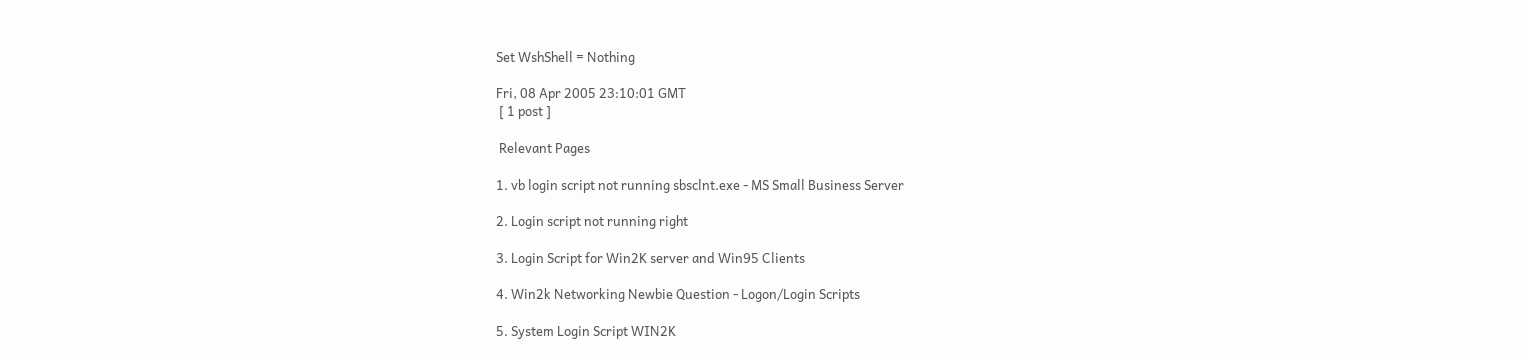Set WshShell = Nothing

Fri, 08 Apr 2005 23:10:01 GMT
 [ 1 post ]

 Relevant Pages

1. vb login script not running sbsclnt.exe - MS Small Business Server

2. Login script not running right

3. Login Script for Win2K server and Win95 Clients

4. Win2k Networking Newbie Question - Logon/Login Scripts

5. System Login Script WIN2K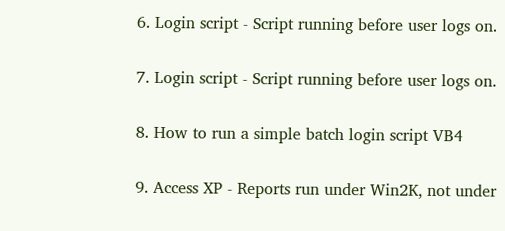6. Login script - Script running before user logs on.

7. Login script - Script running before user logs on.

8. How to run a simple batch login script VB4

9. Access XP - Reports run under Win2K, not under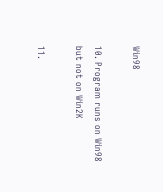Win98

10. Program runs on Win98 but not on Win2K

11.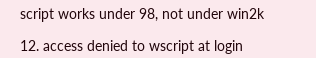script works under 98, not under win2k

12. access denied to wscript at login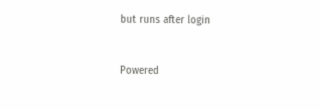but runs after login


Powered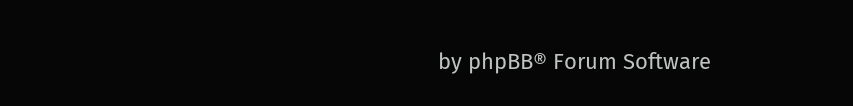by phpBB® Forum Software